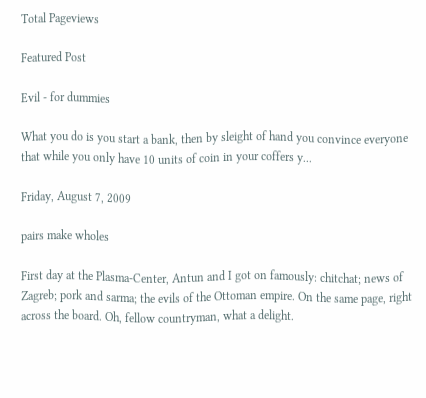Total Pageviews

Featured Post

Evil - for dummies

What you do is you start a bank, then by sleight of hand you convince everyone that while you only have 10 units of coin in your coffers y...

Friday, August 7, 2009

pairs make wholes

First day at the Plasma-Center, Antun and I got on famously: chitchat; news of Zagreb; pork and sarma; the evils of the Ottoman empire. On the same page, right across the board. Oh, fellow countryman, what a delight.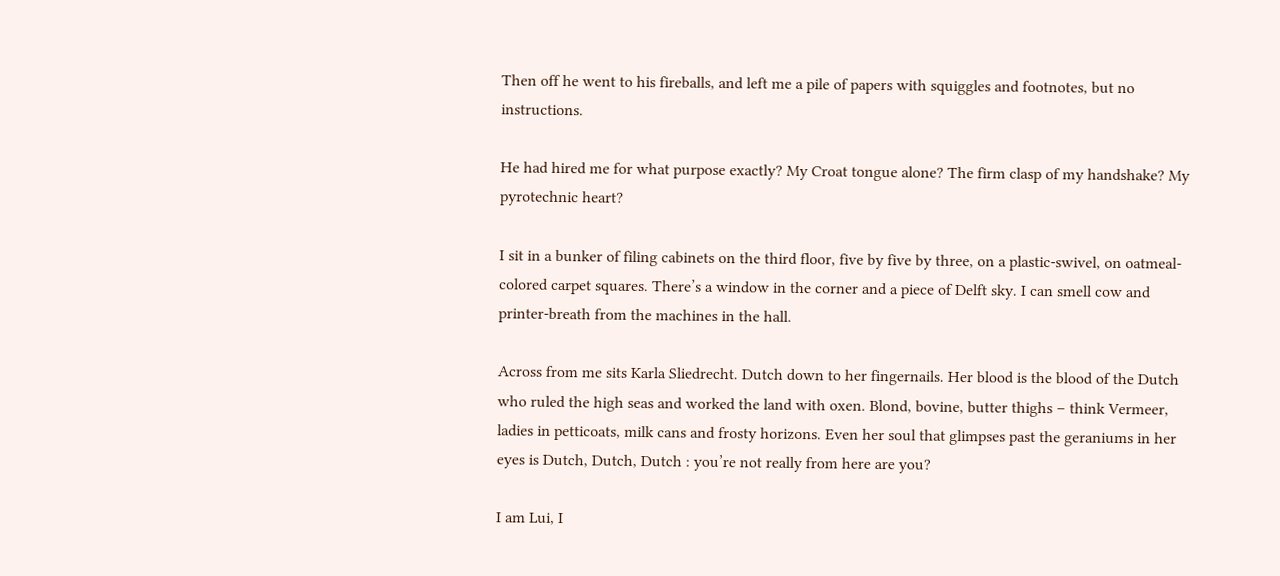Then off he went to his fireballs, and left me a pile of papers with squiggles and footnotes, but no instructions.

He had hired me for what purpose exactly? My Croat tongue alone? The firm clasp of my handshake? My pyrotechnic heart?

I sit in a bunker of filing cabinets on the third floor, five by five by three, on a plastic-swivel, on oatmeal-colored carpet squares. There’s a window in the corner and a piece of Delft sky. I can smell cow and printer-breath from the machines in the hall.

Across from me sits Karla Sliedrecht. Dutch down to her fingernails. Her blood is the blood of the Dutch who ruled the high seas and worked the land with oxen. Blond, bovine, butter thighs – think Vermeer, ladies in petticoats, milk cans and frosty horizons. Even her soul that glimpses past the geraniums in her eyes is Dutch, Dutch, Dutch : you’re not really from here are you?

I am Lui, I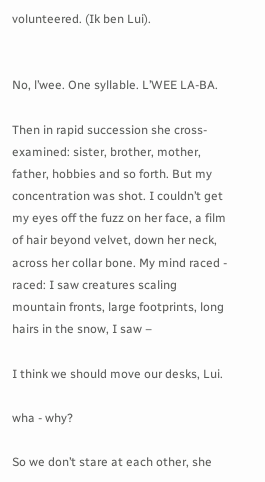volunteered. (Ik ben Lui).


No, l’wee. One syllable. L’WEE LA-BA.

Then in rapid succession she cross-examined: sister, brother, mother, father, hobbies and so forth. But my concentration was shot. I couldn’t get my eyes off the fuzz on her face, a film of hair beyond velvet, down her neck, across her collar bone. My mind raced - raced: I saw creatures scaling mountain fronts, large footprints, long hairs in the snow, I saw –

I think we should move our desks, Lui.

wha - why?

So we don’t stare at each other, she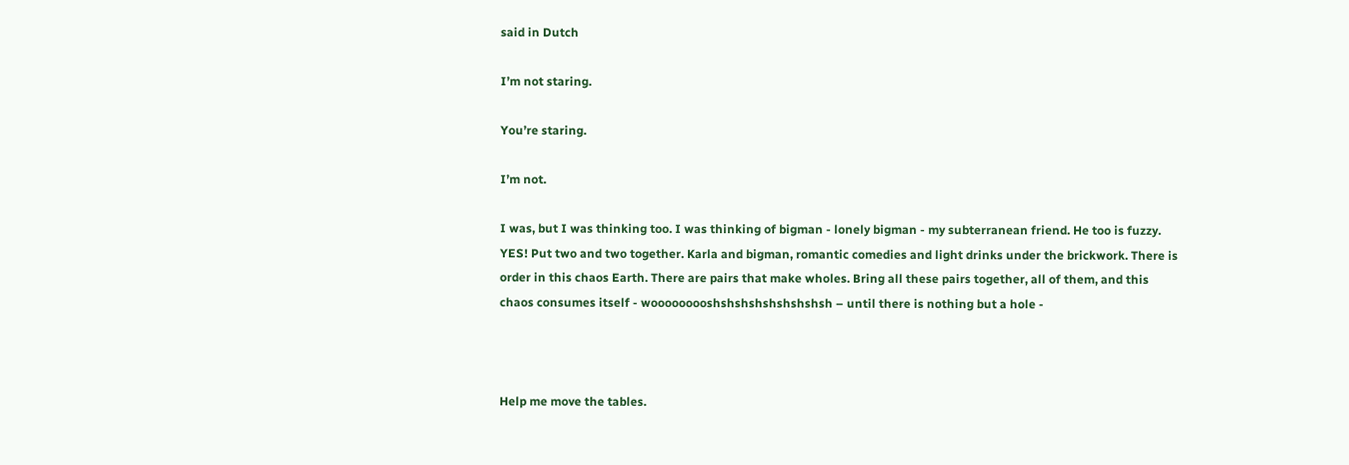said in Dutch

I’m not staring.

You’re staring.

I’m not.

I was, but I was thinking too. I was thinking of bigman - lonely bigman - my subterranean friend. He too is fuzzy. YES! Put two and two together. Karla and bigman, romantic comedies and light drinks under the brickwork. There is order in this chaos Earth. There are pairs that make wholes. Bring all these pairs together, all of them, and this chaos consumes itself - wooooooooshshshshshshshshsh – until there is nothing but a hole -



Help me move the tables.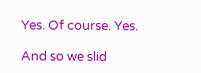Yes. Of course. Yes.

And so we slid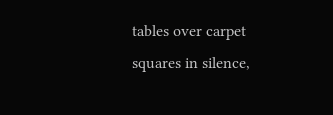tables over carpet squares in silence,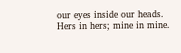our eyes inside our heads. Hers in hers; mine in mine.